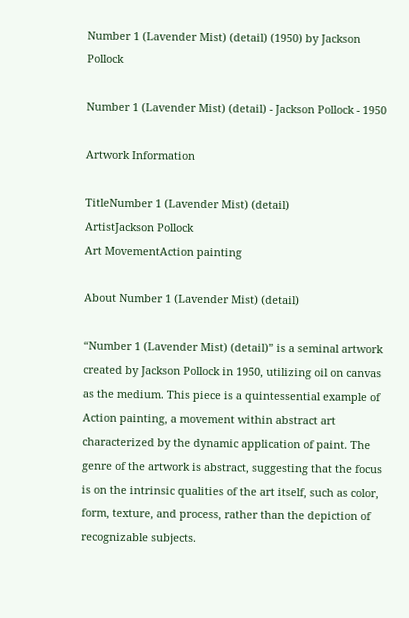Number 1 (Lavender Mist) (detail) (1950) by Jackson Pollock

Number 1 (Lavender Mist) (detail) - Jackson Pollock - 1950

Artwork Information

TitleNumber 1 (Lavender Mist) (detail)
ArtistJackson Pollock
Art MovementAction painting

About Number 1 (Lavender Mist) (detail)

“Number 1 (Lavender Mist) (detail)” is a seminal artwork created by Jackson Pollock in 1950, utilizing oil on canvas as the medium. This piece is a quintessential example of Action painting, a movement within abstract art characterized by the dynamic application of paint. The genre of the artwork is abstract, suggesting that the focus is on the intrinsic qualities of the art itself, such as color, form, texture, and process, rather than the depiction of recognizable subjects.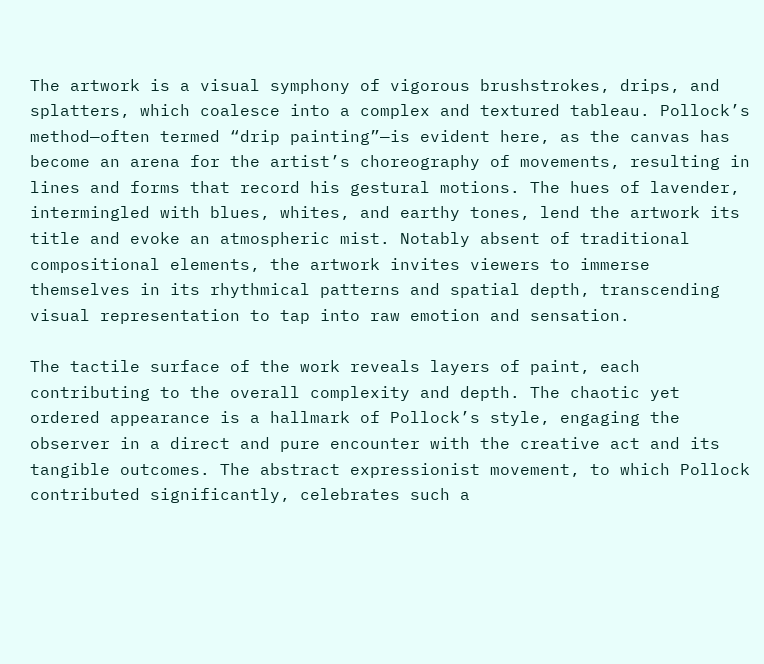The artwork is a visual symphony of vigorous brushstrokes, drips, and splatters, which coalesce into a complex and textured tableau. Pollock’s method—often termed “drip painting”—is evident here, as the canvas has become an arena for the artist’s choreography of movements, resulting in lines and forms that record his gestural motions. The hues of lavender, intermingled with blues, whites, and earthy tones, lend the artwork its title and evoke an atmospheric mist. Notably absent of traditional compositional elements, the artwork invites viewers to immerse themselves in its rhythmical patterns and spatial depth, transcending visual representation to tap into raw emotion and sensation.

The tactile surface of the work reveals layers of paint, each contributing to the overall complexity and depth. The chaotic yet ordered appearance is a hallmark of Pollock’s style, engaging the observer in a direct and pure encounter with the creative act and its tangible outcomes. The abstract expressionist movement, to which Pollock contributed significantly, celebrates such a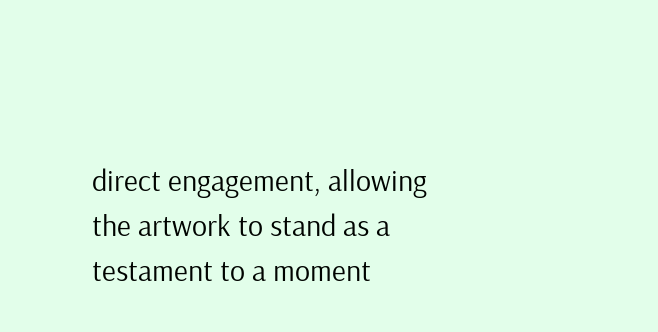direct engagement, allowing the artwork to stand as a testament to a moment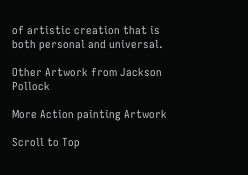of artistic creation that is both personal and universal.

Other Artwork from Jackson Pollock

More Action painting Artwork

Scroll to Top